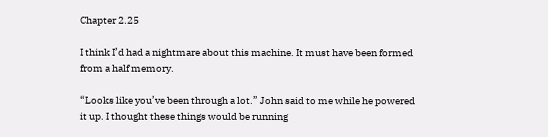Chapter 2.25

I think I’d had a nightmare about this machine. It must have been formed from a half memory.

“Looks like you’ve been through a lot.” John said to me while he powered it up. I thought these things would be running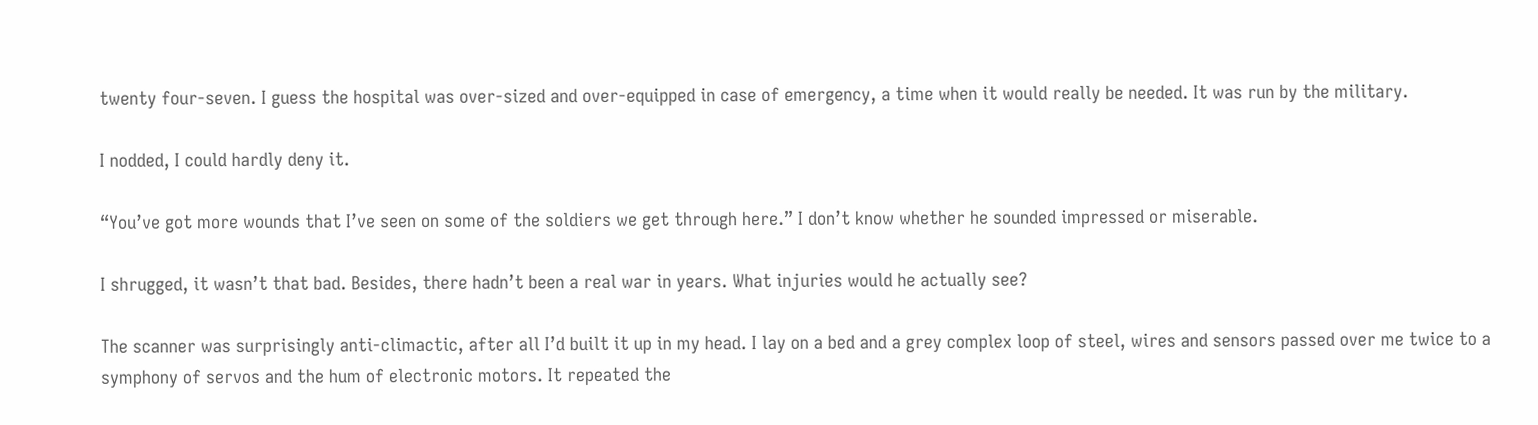twenty four-seven. I guess the hospital was over-sized and over-equipped in case of emergency, a time when it would really be needed. It was run by the military.

I nodded, I could hardly deny it.

“You’ve got more wounds that I’ve seen on some of the soldiers we get through here.” I don’t know whether he sounded impressed or miserable.

I shrugged, it wasn’t that bad. Besides, there hadn’t been a real war in years. What injuries would he actually see?

The scanner was surprisingly anti-climactic, after all I’d built it up in my head. I lay on a bed and a grey complex loop of steel, wires and sensors passed over me twice to a symphony of servos and the hum of electronic motors. It repeated the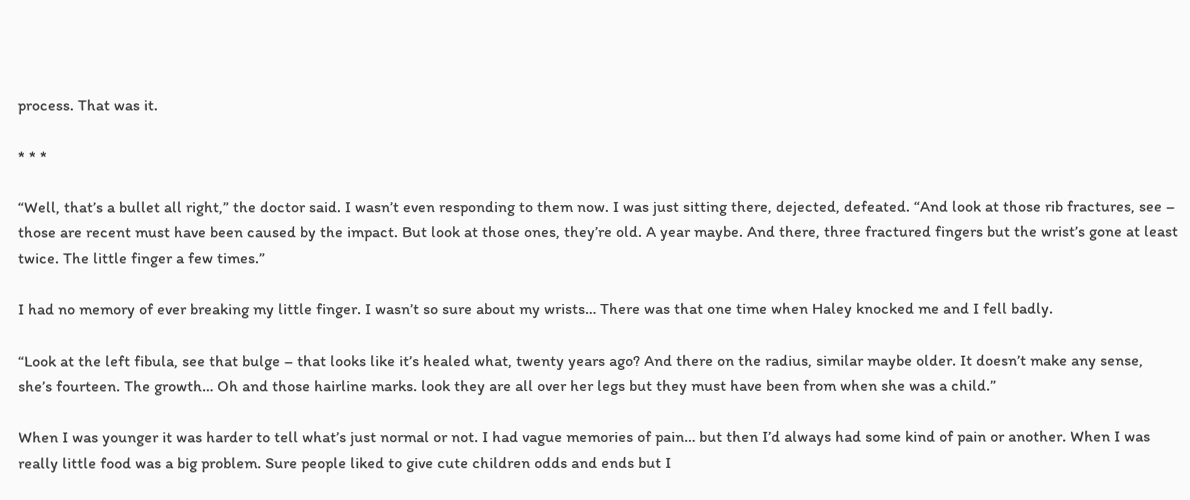process. That was it.

* * *

“Well, that’s a bullet all right,” the doctor said. I wasn’t even responding to them now. I was just sitting there, dejected, defeated. “And look at those rib fractures, see – those are recent must have been caused by the impact. But look at those ones, they’re old. A year maybe. And there, three fractured fingers but the wrist’s gone at least twice. The little finger a few times.”

I had no memory of ever breaking my little finger. I wasn’t so sure about my wrists… There was that one time when Haley knocked me and I fell badly.

“Look at the left fibula, see that bulge – that looks like it’s healed what, twenty years ago? And there on the radius, similar maybe older. It doesn’t make any sense, she’s fourteen. The growth… Oh and those hairline marks. look they are all over her legs but they must have been from when she was a child.”

When I was younger it was harder to tell what’s just normal or not. I had vague memories of pain… but then I’d always had some kind of pain or another. When I was really little food was a big problem. Sure people liked to give cute children odds and ends but I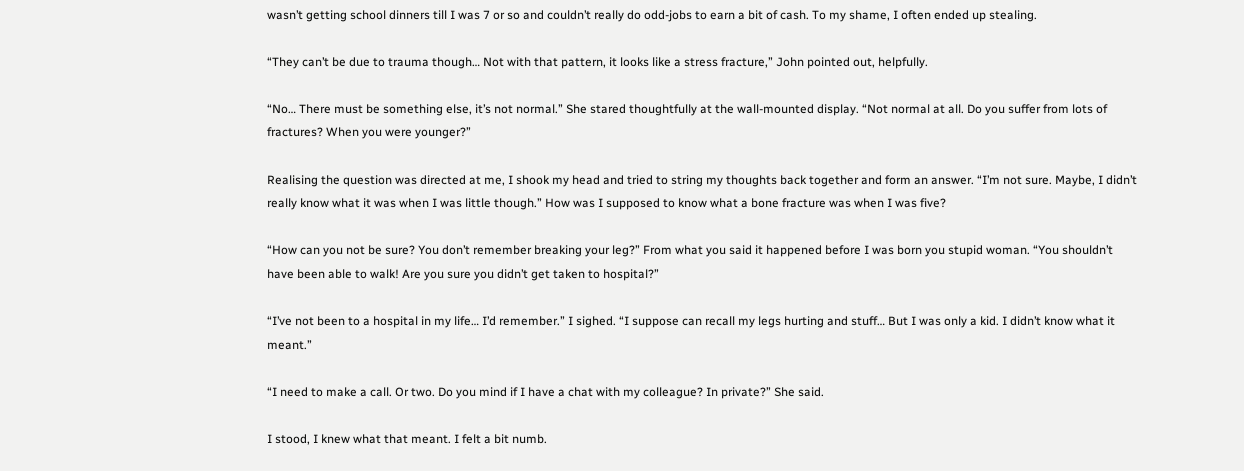wasn’t getting school dinners till I was 7 or so and couldn’t really do odd-jobs to earn a bit of cash. To my shame, I often ended up stealing.

“They can’t be due to trauma though… Not with that pattern, it looks like a stress fracture,” John pointed out, helpfully.

“No… There must be something else, it’s not normal.” She stared thoughtfully at the wall-mounted display. “Not normal at all. Do you suffer from lots of fractures? When you were younger?”

Realising the question was directed at me, I shook my head and tried to string my thoughts back together and form an answer. “I’m not sure. Maybe, I didn’t really know what it was when I was little though.” How was I supposed to know what a bone fracture was when I was five?

“How can you not be sure? You don’t remember breaking your leg?” From what you said it happened before I was born you stupid woman. “You shouldn’t have been able to walk! Are you sure you didn’t get taken to hospital?”

“I’ve not been to a hospital in my life… I’d remember.” I sighed. “I suppose can recall my legs hurting and stuff… But I was only a kid. I didn’t know what it meant.”

“I need to make a call. Or two. Do you mind if I have a chat with my colleague? In private?” She said.

I stood, I knew what that meant. I felt a bit numb.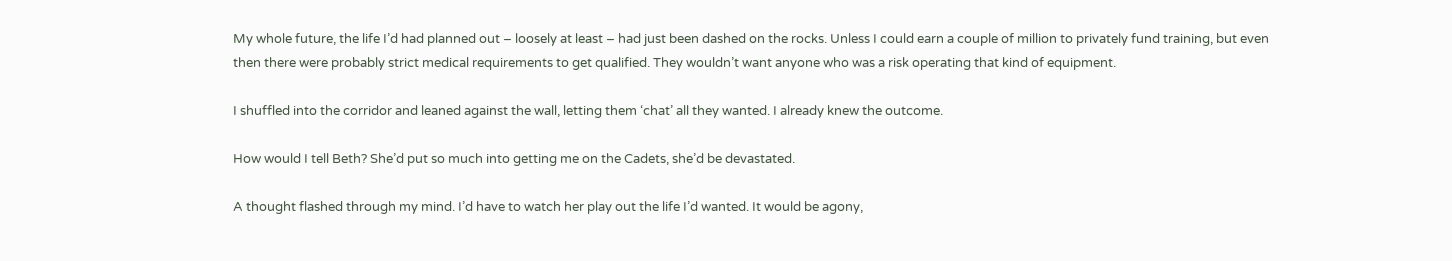My whole future, the life I’d had planned out – loosely at least – had just been dashed on the rocks. Unless I could earn a couple of million to privately fund training, but even then there were probably strict medical requirements to get qualified. They wouldn’t want anyone who was a risk operating that kind of equipment.

I shuffled into the corridor and leaned against the wall, letting them ‘chat’ all they wanted. I already knew the outcome.

How would I tell Beth? She’d put so much into getting me on the Cadets, she’d be devastated.

A thought flashed through my mind. I’d have to watch her play out the life I’d wanted. It would be agony,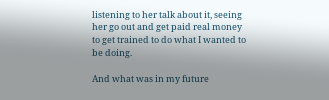listening to her talk about it, seeing her go out and get paid real money to get trained to do what I wanted to be doing.

And what was in my future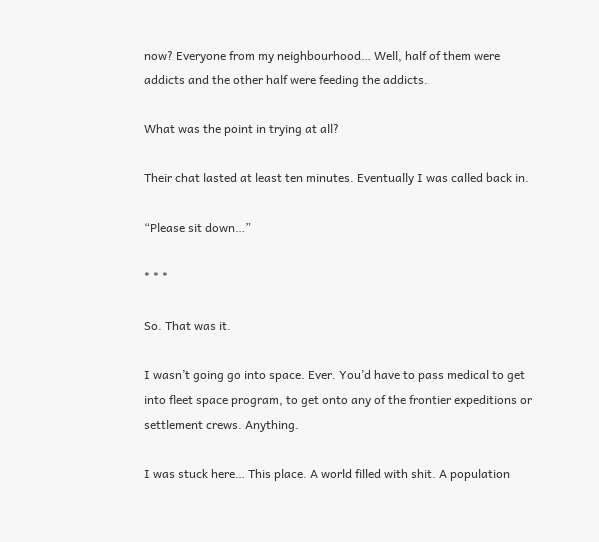now? Everyone from my neighbourhood… Well, half of them were addicts and the other half were feeding the addicts.

What was the point in trying at all?

Their chat lasted at least ten minutes. Eventually I was called back in.

“Please sit down…”

* * *

So. That was it.

I wasn’t going go into space. Ever. You’d have to pass medical to get into fleet space program, to get onto any of the frontier expeditions or settlement crews. Anything.

I was stuck here… This place. A world filled with shit. A population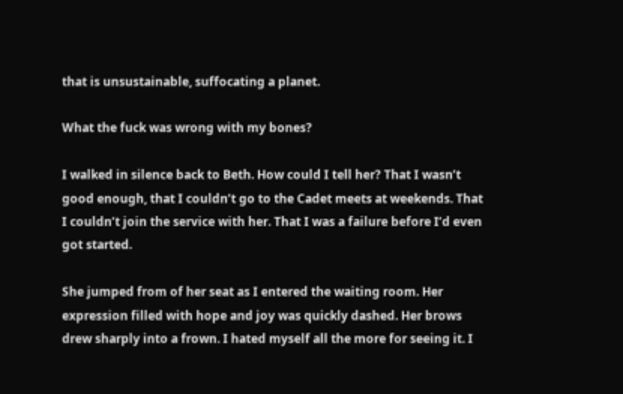that is unsustainable, suffocating a planet.

What the fuck was wrong with my bones?

I walked in silence back to Beth. How could I tell her? That I wasn’t good enough, that I couldn’t go to the Cadet meets at weekends. That I couldn’t join the service with her. That I was a failure before I’d even got started.

She jumped from of her seat as I entered the waiting room. Her expression filled with hope and joy was quickly dashed. Her brows drew sharply into a frown. I hated myself all the more for seeing it. I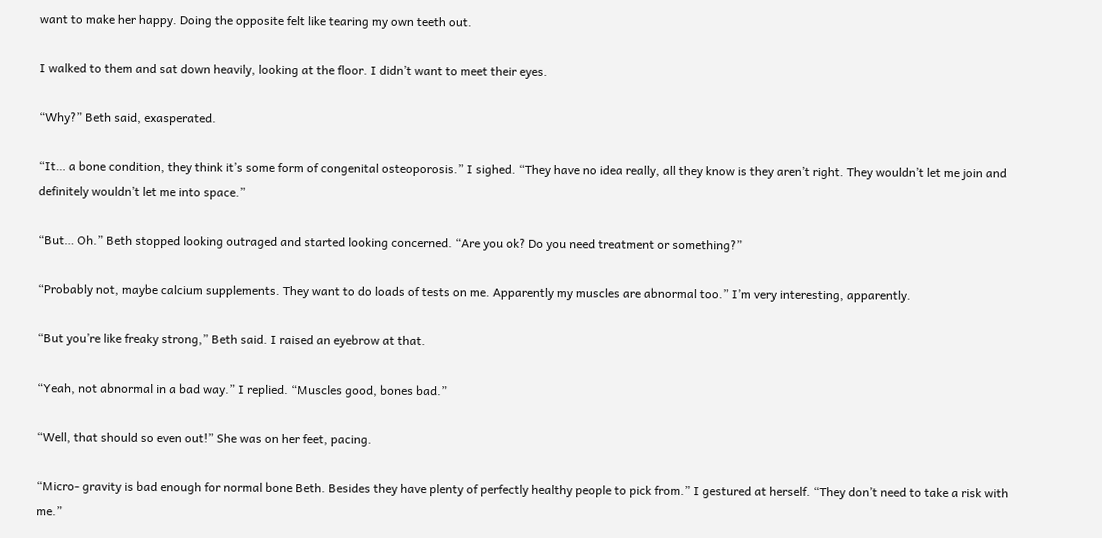want to make her happy. Doing the opposite felt like tearing my own teeth out.

I walked to them and sat down heavily, looking at the floor. I didn’t want to meet their eyes.

“Why?” Beth said, exasperated.

“It… a bone condition, they think it’s some form of congenital osteoporosis.” I sighed. “They have no idea really, all they know is they aren’t right. They wouldn’t let me join and definitely wouldn’t let me into space.”

“But… Oh.” Beth stopped looking outraged and started looking concerned. “Are you ok? Do you need treatment or something?”

“Probably not, maybe calcium supplements. They want to do loads of tests on me. Apparently my muscles are abnormal too.” I’m very interesting, apparently.

“But you’re like freaky strong,” Beth said. I raised an eyebrow at that.

“Yeah, not abnormal in a bad way.” I replied. “Muscles good, bones bad.”

“Well, that should so even out!” She was on her feet, pacing.

“Micro- gravity is bad enough for normal bone Beth. Besides they have plenty of perfectly healthy people to pick from.” I gestured at herself. “They don’t need to take a risk with me.”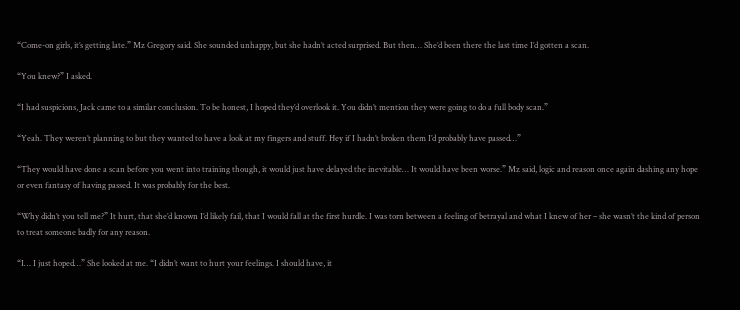“Come-on girls, it’s getting late.” Mz Gregory said. She sounded unhappy, but she hadn’t acted surprised. But then… She’d been there the last time I’d gotten a scan.

“You knew?” I asked.

“I had suspicions, Jack came to a similar conclusion. To be honest, I hoped they’d overlook it. You didn’t mention they were going to do a full body scan.”

“Yeah. They weren’t planning to but they wanted to have a look at my fingers and stuff. Hey if I hadn’t broken them I’d probably have passed…”

“They would have done a scan before you went into training though, it would just have delayed the inevitable… It would have been worse.” Mz said, logic and reason once again dashing any hope or even fantasy of having passed. It was probably for the best.

“Why didn’t you tell me?” It hurt, that she’d known I’d likely fail, that I would fall at the first hurdle. I was torn between a feeling of betrayal and what I knew of her – she wasn’t the kind of person to treat someone badly for any reason.

“I… I just hoped…” She looked at me. “I didn’t want to hurt your feelings. I should have, it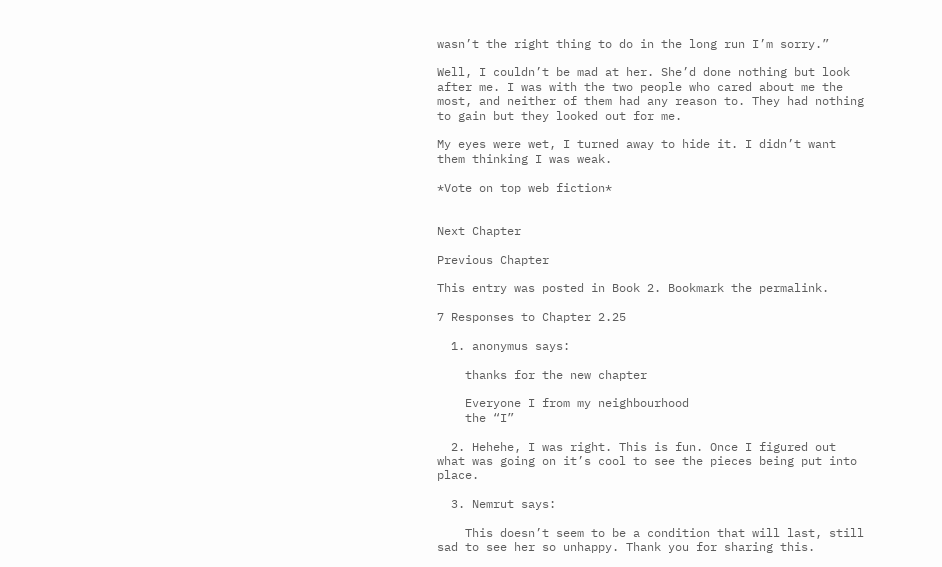wasn’t the right thing to do in the long run I’m sorry.”

Well, I couldn’t be mad at her. She’d done nothing but look after me. I was with the two people who cared about me the most, and neither of them had any reason to. They had nothing to gain but they looked out for me.

My eyes were wet, I turned away to hide it. I didn’t want them thinking I was weak.

*Vote on top web fiction*


Next Chapter

Previous Chapter

This entry was posted in Book 2. Bookmark the permalink.

7 Responses to Chapter 2.25

  1. anonymus says:

    thanks for the new chapter

    Everyone I from my neighbourhood
    the “I”

  2. Hehehe, I was right. This is fun. Once I figured out what was going on it’s cool to see the pieces being put into place.

  3. Nemrut says:

    This doesn’t seem to be a condition that will last, still sad to see her so unhappy. Thank you for sharing this.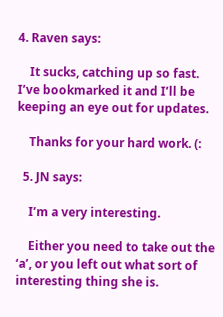4. Raven says:

    It sucks, catching up so fast. I’ve bookmarked it and I’ll be keeping an eye out for updates.

    Thanks for your hard work. (:

  5. JN says:

    I’m a very interesting.

    Either you need to take out the ‘a’, or you left out what sort of interesting thing she is.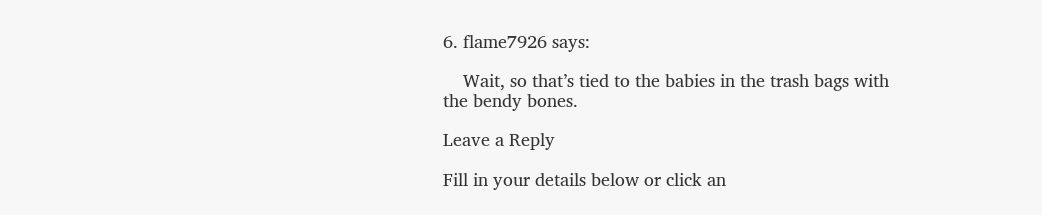6. flame7926 says:

    Wait, so that’s tied to the babies in the trash bags with the bendy bones.

Leave a Reply

Fill in your details below or click an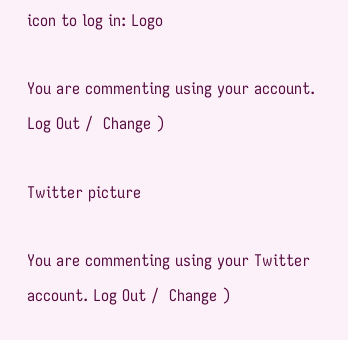icon to log in: Logo

You are commenting using your account. Log Out /  Change )

Twitter picture

You are commenting using your Twitter account. Log Out /  Change )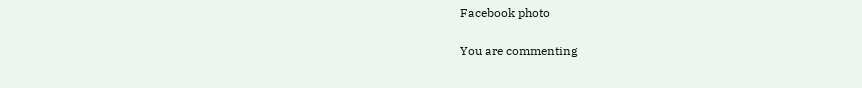Facebook photo

You are commenting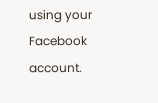using your Facebook account.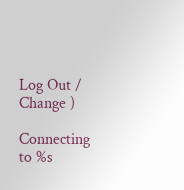Log Out /  Change )

Connecting to %s